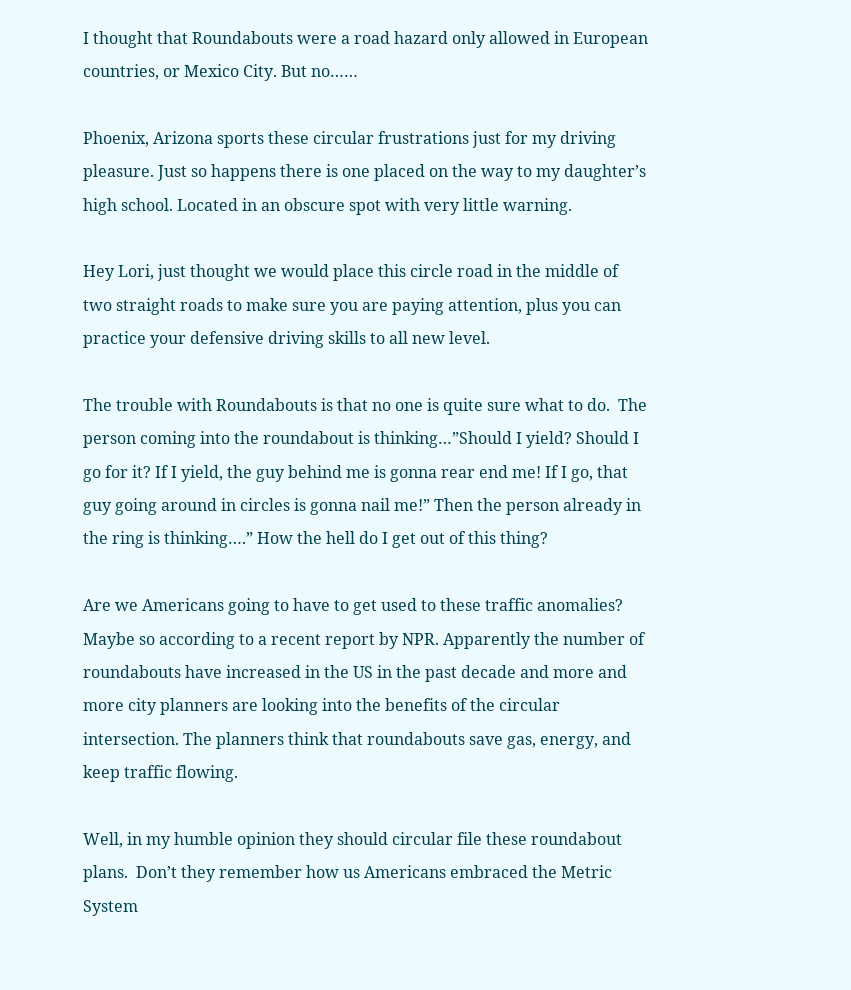I thought that Roundabouts were a road hazard only allowed in European countries, or Mexico City. But no……

Phoenix, Arizona sports these circular frustrations just for my driving pleasure. Just so happens there is one placed on the way to my daughter’s high school. Located in an obscure spot with very little warning.

Hey Lori, just thought we would place this circle road in the middle of two straight roads to make sure you are paying attention, plus you can practice your defensive driving skills to all new level.

The trouble with Roundabouts is that no one is quite sure what to do.  The person coming into the roundabout is thinking…”Should I yield? Should I go for it? If I yield, the guy behind me is gonna rear end me! If I go, that guy going around in circles is gonna nail me!” Then the person already in the ring is thinking….” How the hell do I get out of this thing?

Are we Americans going to have to get used to these traffic anomalies? Maybe so according to a recent report by NPR. Apparently the number of roundabouts have increased in the US in the past decade and more and more city planners are looking into the benefits of the circular intersection. The planners think that roundabouts save gas, energy, and keep traffic flowing.

Well, in my humble opinion they should circular file these roundabout plans.  Don’t they remember how us Americans embraced the Metric System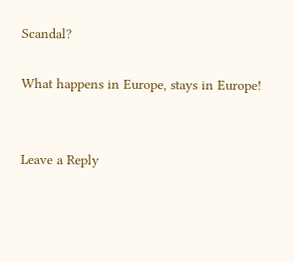Scandal?

What happens in Europe, stays in Europe!


Leave a Reply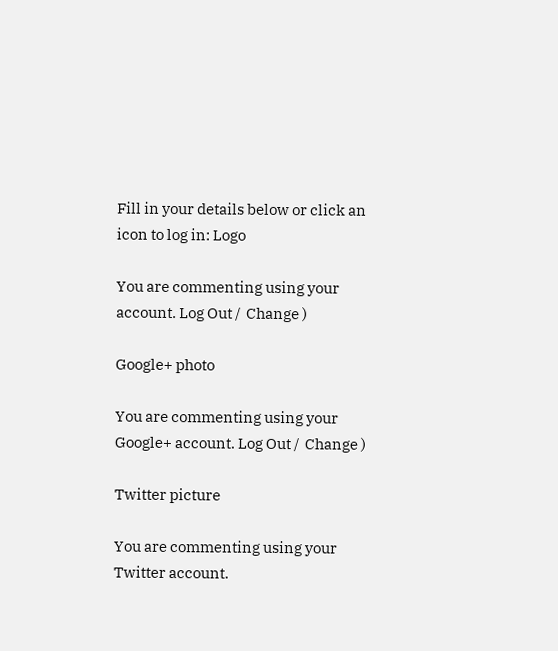Fill in your details below or click an icon to log in: Logo

You are commenting using your account. Log Out /  Change )

Google+ photo

You are commenting using your Google+ account. Log Out /  Change )

Twitter picture

You are commenting using your Twitter account.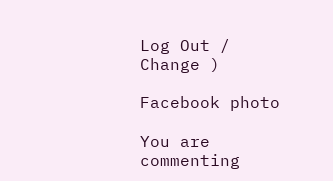Log Out /  Change )

Facebook photo

You are commenting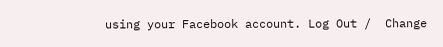using your Facebook account. Log Out /  Change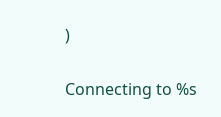)


Connecting to %s